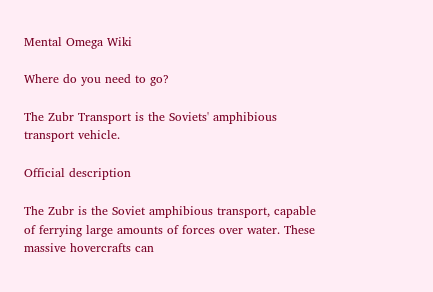Mental Omega Wiki

Where do you need to go?

The Zubr Transport is the Soviets' amphibious transport vehicle.

Official description

The Zubr is the Soviet amphibious transport, capable of ferrying large amounts of forces over water. These massive hovercrafts can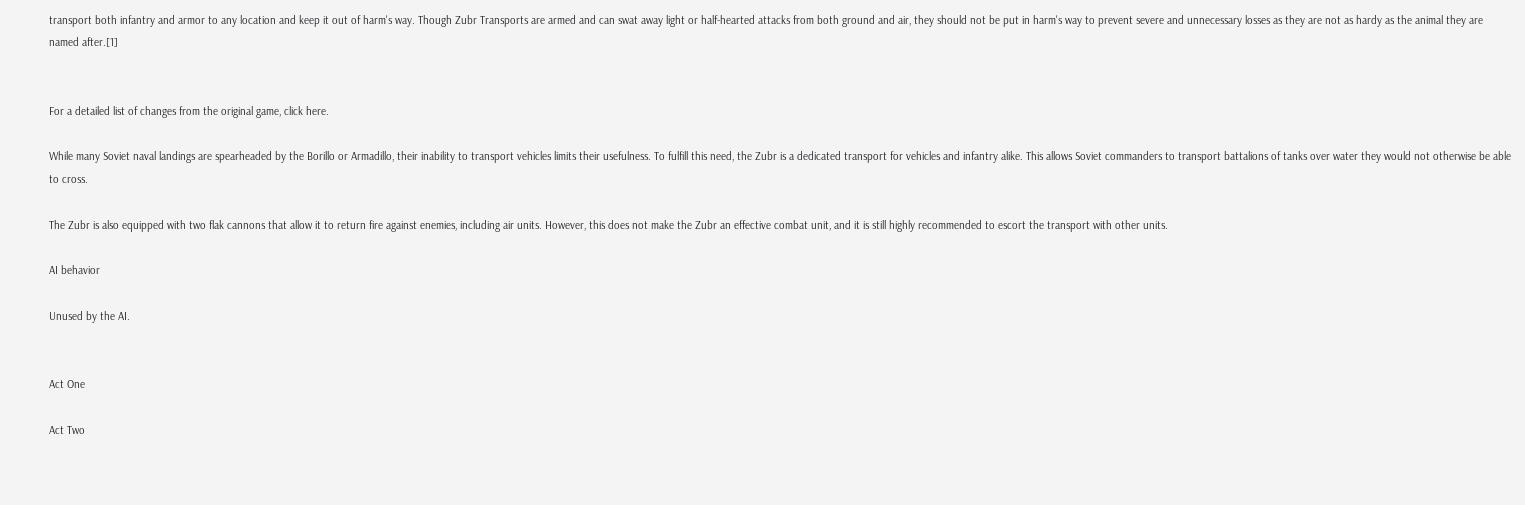transport both infantry and armor to any location and keep it out of harm's way. Though Zubr Transports are armed and can swat away light or half-hearted attacks from both ground and air, they should not be put in harm's way to prevent severe and unnecessary losses as they are not as hardy as the animal they are named after.[1]


For a detailed list of changes from the original game, click here.

While many Soviet naval landings are spearheaded by the Borillo or Armadillo, their inability to transport vehicles limits their usefulness. To fulfill this need, the Zubr is a dedicated transport for vehicles and infantry alike. This allows Soviet commanders to transport battalions of tanks over water they would not otherwise be able to cross.

The Zubr is also equipped with two flak cannons that allow it to return fire against enemies, including air units. However, this does not make the Zubr an effective combat unit, and it is still highly recommended to escort the transport with other units.

AI behavior

Unused by the AI.


Act One

Act Two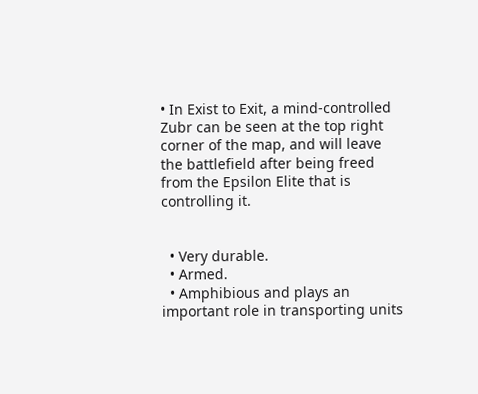• In Exist to Exit, a mind-controlled Zubr can be seen at the top right corner of the map, and will leave the battlefield after being freed from the Epsilon Elite that is controlling it.


  • Very durable.
  • Armed.
  • Amphibious and plays an important role in transporting units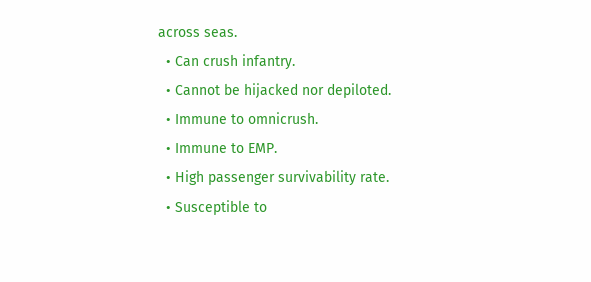across seas.
  • Can crush infantry.
  • Cannot be hijacked nor depiloted.
  • Immune to omnicrush.
  • Immune to EMP.
  • High passenger survivability rate.
  • Susceptible to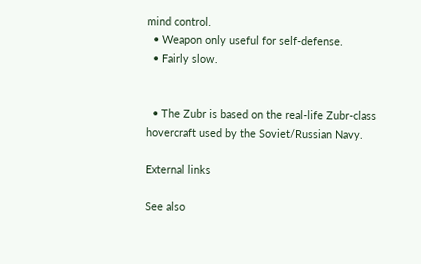mind control.
  • Weapon only useful for self-defense.
  • Fairly slow.


  • The Zubr is based on the real-life Zubr-class hovercraft used by the Soviet/Russian Navy.

External links

See also